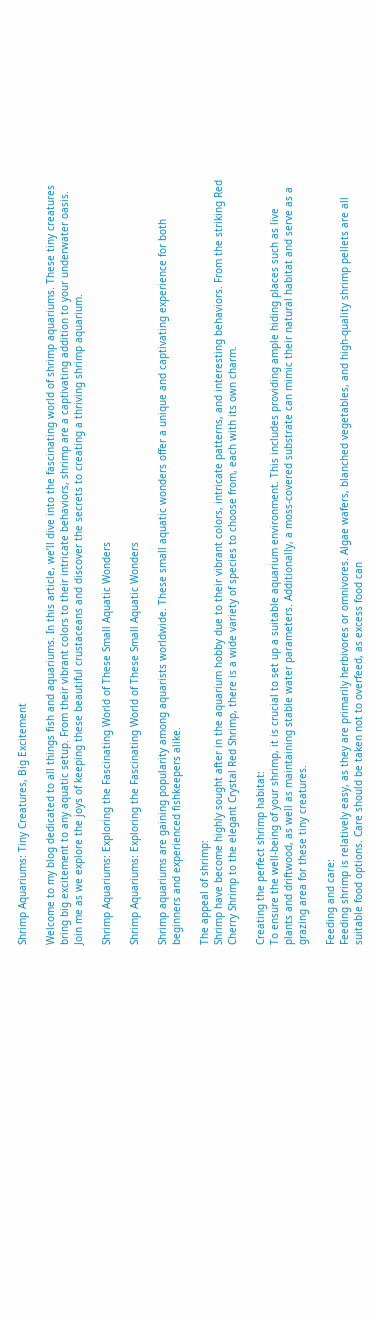Shrimp Aquariums: Tiny Creatures, Big Excitement

Welcome to my blog dedicated to all things fish and aquariums. In this article, we’ll dive into the fascinating world of shrimp aquariums. These tiny creatures bring big excitement to any aquatic setup. From their vibrant colors to their intricate behaviors, shrimp are a captivating addition to your underwater oasis. Join me as we explore the joys of keeping these beautiful crustaceans and discover the secrets to creating a thriving shrimp aquarium.

Shrimp Aquariums: Exploring the Fascinating World of These Small Aquatic Wonders

Shrimp Aquariums: Exploring the Fascinating World of These Small Aquatic Wonders

Shrimp aquariums are gaining popularity among aquarists worldwide. These small aquatic wonders offer a unique and captivating experience for both beginners and experienced fishkeepers alike.

The appeal of shrimp:
Shrimp have become highly sought after in the aquarium hobby due to their vibrant colors, intricate patterns, and interesting behaviors. From the striking Red Cherry Shrimp to the elegant Crystal Red Shrimp, there is a wide variety of species to choose from, each with its own charm.

Creating the perfect shrimp habitat:
To ensure the well-being of your shrimp, it is crucial to set up a suitable aquarium environment. This includes providing ample hiding places such as live plants and driftwood, as well as maintaining stable water parameters. Additionally, a moss-covered substrate can mimic their natural habitat and serve as a grazing area for these tiny creatures.

Feeding and care:
Feeding shrimp is relatively easy, as they are primarily herbivores or omnivores. Algae wafers, blanched vegetables, and high-quality shrimp pellets are all suitable food options. Care should be taken not to overfeed, as excess food can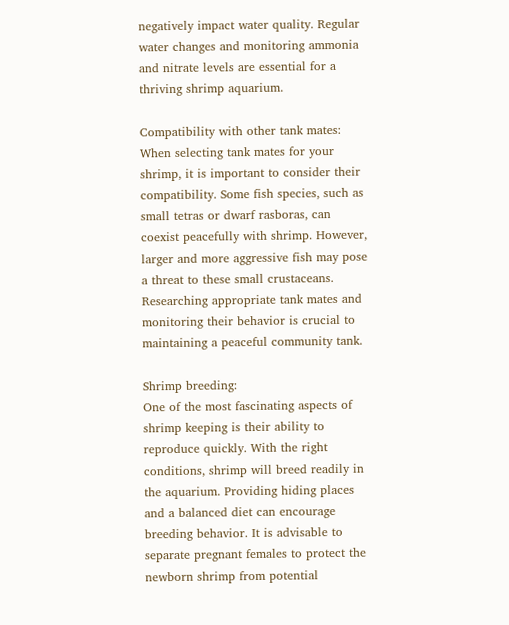negatively impact water quality. Regular water changes and monitoring ammonia and nitrate levels are essential for a thriving shrimp aquarium.

Compatibility with other tank mates:
When selecting tank mates for your shrimp, it is important to consider their compatibility. Some fish species, such as small tetras or dwarf rasboras, can coexist peacefully with shrimp. However, larger and more aggressive fish may pose a threat to these small crustaceans. Researching appropriate tank mates and monitoring their behavior is crucial to maintaining a peaceful community tank.

Shrimp breeding:
One of the most fascinating aspects of shrimp keeping is their ability to reproduce quickly. With the right conditions, shrimp will breed readily in the aquarium. Providing hiding places and a balanced diet can encourage breeding behavior. It is advisable to separate pregnant females to protect the newborn shrimp from potential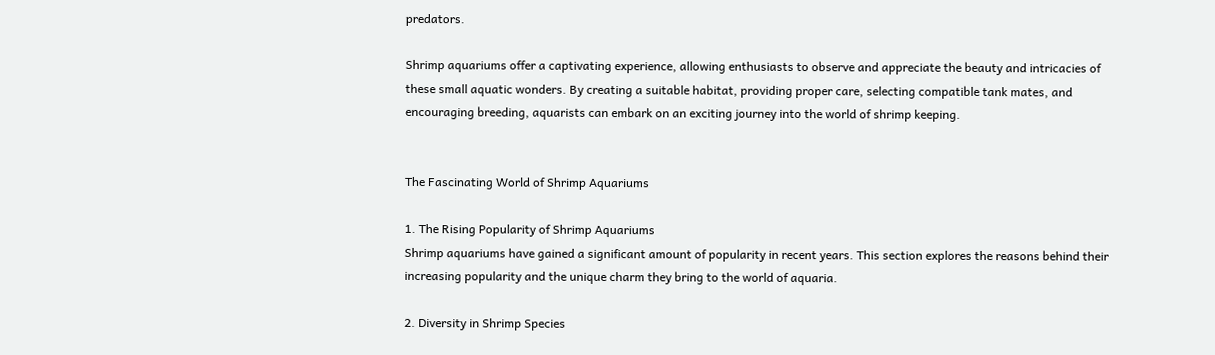predators.

Shrimp aquariums offer a captivating experience, allowing enthusiasts to observe and appreciate the beauty and intricacies of these small aquatic wonders. By creating a suitable habitat, providing proper care, selecting compatible tank mates, and encouraging breeding, aquarists can embark on an exciting journey into the world of shrimp keeping.


The Fascinating World of Shrimp Aquariums

1. The Rising Popularity of Shrimp Aquariums
Shrimp aquariums have gained a significant amount of popularity in recent years. This section explores the reasons behind their increasing popularity and the unique charm they bring to the world of aquaria.

2. Diversity in Shrimp Species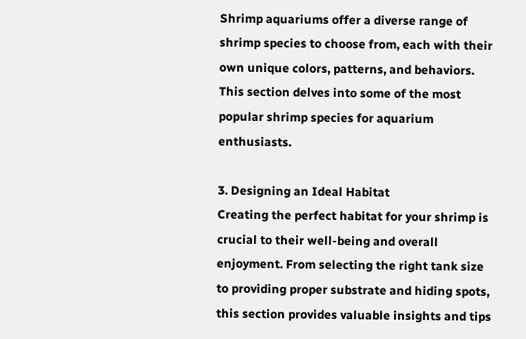Shrimp aquariums offer a diverse range of shrimp species to choose from, each with their own unique colors, patterns, and behaviors. This section delves into some of the most popular shrimp species for aquarium enthusiasts.

3. Designing an Ideal Habitat
Creating the perfect habitat for your shrimp is crucial to their well-being and overall enjoyment. From selecting the right tank size to providing proper substrate and hiding spots, this section provides valuable insights and tips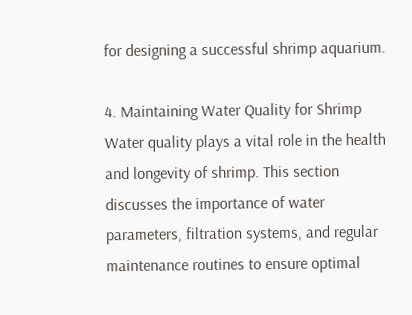for designing a successful shrimp aquarium.

4. Maintaining Water Quality for Shrimp
Water quality plays a vital role in the health and longevity of shrimp. This section discusses the importance of water parameters, filtration systems, and regular maintenance routines to ensure optimal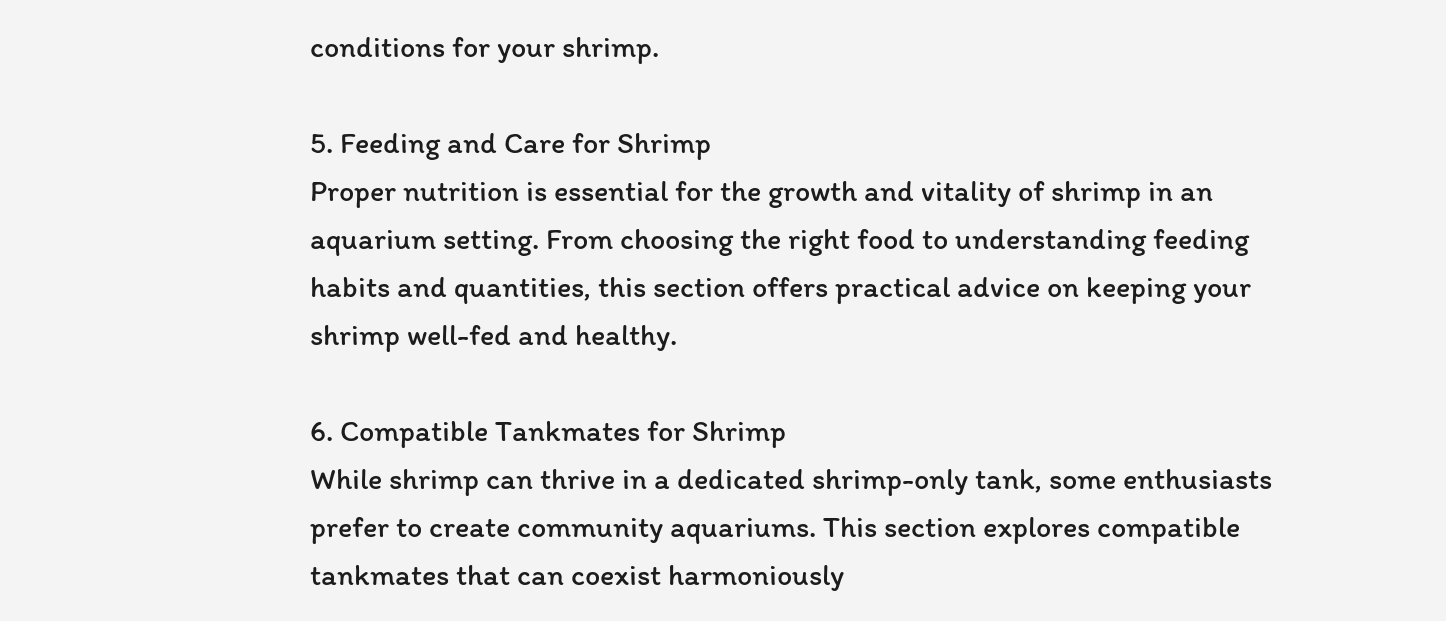conditions for your shrimp.

5. Feeding and Care for Shrimp
Proper nutrition is essential for the growth and vitality of shrimp in an aquarium setting. From choosing the right food to understanding feeding habits and quantities, this section offers practical advice on keeping your shrimp well-fed and healthy.

6. Compatible Tankmates for Shrimp
While shrimp can thrive in a dedicated shrimp-only tank, some enthusiasts prefer to create community aquariums. This section explores compatible tankmates that can coexist harmoniously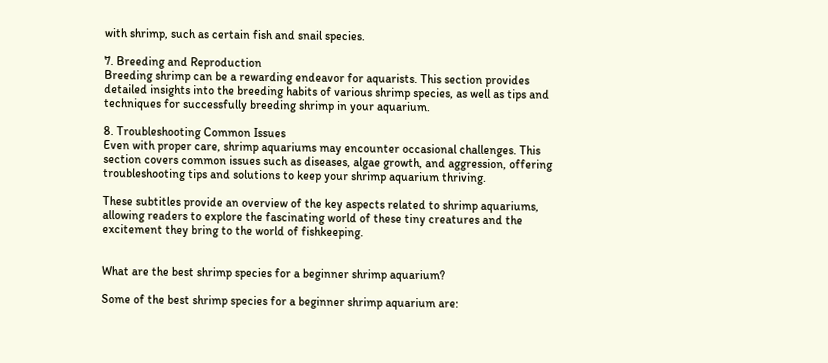with shrimp, such as certain fish and snail species.

7. Breeding and Reproduction
Breeding shrimp can be a rewarding endeavor for aquarists. This section provides detailed insights into the breeding habits of various shrimp species, as well as tips and techniques for successfully breeding shrimp in your aquarium.

8. Troubleshooting Common Issues
Even with proper care, shrimp aquariums may encounter occasional challenges. This section covers common issues such as diseases, algae growth, and aggression, offering troubleshooting tips and solutions to keep your shrimp aquarium thriving.

These subtitles provide an overview of the key aspects related to shrimp aquariums, allowing readers to explore the fascinating world of these tiny creatures and the excitement they bring to the world of fishkeeping.


What are the best shrimp species for a beginner shrimp aquarium?

Some of the best shrimp species for a beginner shrimp aquarium are: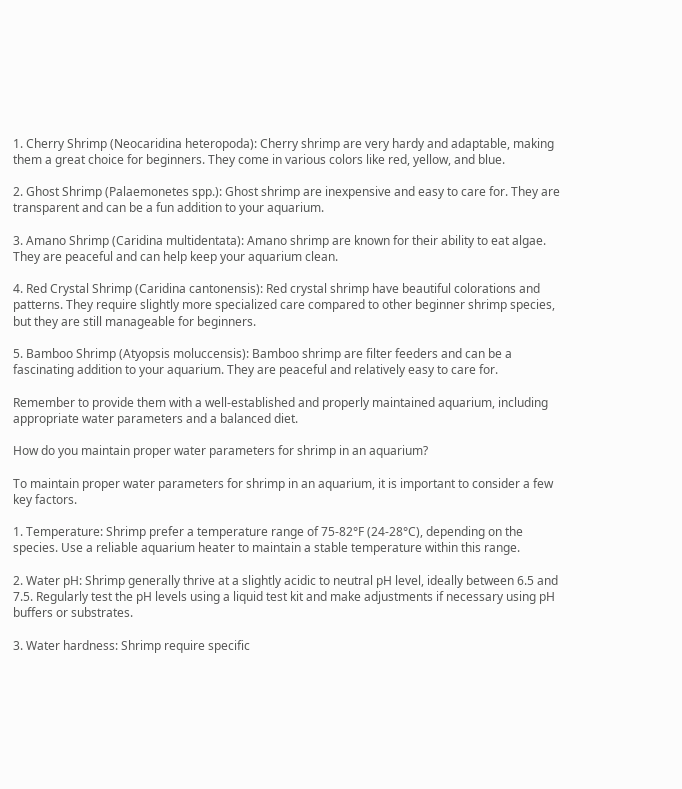1. Cherry Shrimp (Neocaridina heteropoda): Cherry shrimp are very hardy and adaptable, making them a great choice for beginners. They come in various colors like red, yellow, and blue.

2. Ghost Shrimp (Palaemonetes spp.): Ghost shrimp are inexpensive and easy to care for. They are transparent and can be a fun addition to your aquarium.

3. Amano Shrimp (Caridina multidentata): Amano shrimp are known for their ability to eat algae. They are peaceful and can help keep your aquarium clean.

4. Red Crystal Shrimp (Caridina cantonensis): Red crystal shrimp have beautiful colorations and patterns. They require slightly more specialized care compared to other beginner shrimp species, but they are still manageable for beginners.

5. Bamboo Shrimp (Atyopsis moluccensis): Bamboo shrimp are filter feeders and can be a fascinating addition to your aquarium. They are peaceful and relatively easy to care for.

Remember to provide them with a well-established and properly maintained aquarium, including appropriate water parameters and a balanced diet.

How do you maintain proper water parameters for shrimp in an aquarium?

To maintain proper water parameters for shrimp in an aquarium, it is important to consider a few key factors.

1. Temperature: Shrimp prefer a temperature range of 75-82°F (24-28°C), depending on the species. Use a reliable aquarium heater to maintain a stable temperature within this range.

2. Water pH: Shrimp generally thrive at a slightly acidic to neutral pH level, ideally between 6.5 and 7.5. Regularly test the pH levels using a liquid test kit and make adjustments if necessary using pH buffers or substrates.

3. Water hardness: Shrimp require specific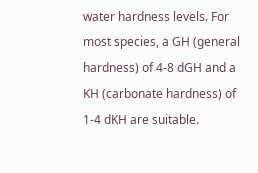water hardness levels. For most species, a GH (general hardness) of 4-8 dGH and a KH (carbonate hardness) of 1-4 dKH are suitable.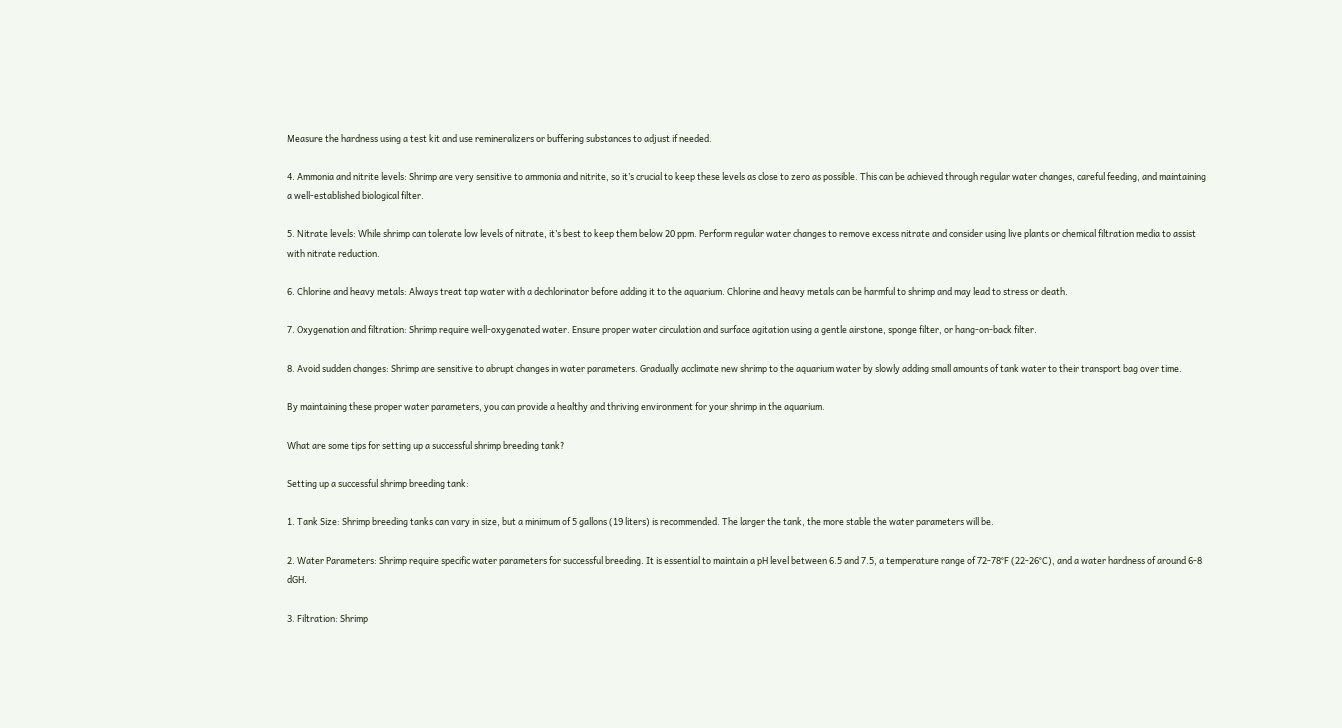Measure the hardness using a test kit and use remineralizers or buffering substances to adjust if needed.

4. Ammonia and nitrite levels: Shrimp are very sensitive to ammonia and nitrite, so it’s crucial to keep these levels as close to zero as possible. This can be achieved through regular water changes, careful feeding, and maintaining a well-established biological filter.

5. Nitrate levels: While shrimp can tolerate low levels of nitrate, it’s best to keep them below 20 ppm. Perform regular water changes to remove excess nitrate and consider using live plants or chemical filtration media to assist with nitrate reduction.

6. Chlorine and heavy metals: Always treat tap water with a dechlorinator before adding it to the aquarium. Chlorine and heavy metals can be harmful to shrimp and may lead to stress or death.

7. Oxygenation and filtration: Shrimp require well-oxygenated water. Ensure proper water circulation and surface agitation using a gentle airstone, sponge filter, or hang-on-back filter.

8. Avoid sudden changes: Shrimp are sensitive to abrupt changes in water parameters. Gradually acclimate new shrimp to the aquarium water by slowly adding small amounts of tank water to their transport bag over time.

By maintaining these proper water parameters, you can provide a healthy and thriving environment for your shrimp in the aquarium.

What are some tips for setting up a successful shrimp breeding tank?

Setting up a successful shrimp breeding tank:

1. Tank Size: Shrimp breeding tanks can vary in size, but a minimum of 5 gallons (19 liters) is recommended. The larger the tank, the more stable the water parameters will be.

2. Water Parameters: Shrimp require specific water parameters for successful breeding. It is essential to maintain a pH level between 6.5 and 7.5, a temperature range of 72-78°F (22-26°C), and a water hardness of around 6-8 dGH.

3. Filtration: Shrimp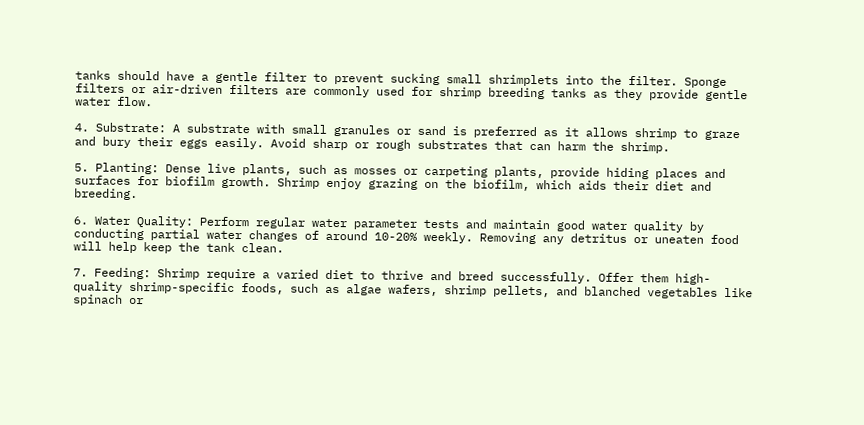tanks should have a gentle filter to prevent sucking small shrimplets into the filter. Sponge filters or air-driven filters are commonly used for shrimp breeding tanks as they provide gentle water flow.

4. Substrate: A substrate with small granules or sand is preferred as it allows shrimp to graze and bury their eggs easily. Avoid sharp or rough substrates that can harm the shrimp.

5. Planting: Dense live plants, such as mosses or carpeting plants, provide hiding places and surfaces for biofilm growth. Shrimp enjoy grazing on the biofilm, which aids their diet and breeding.

6. Water Quality: Perform regular water parameter tests and maintain good water quality by conducting partial water changes of around 10-20% weekly. Removing any detritus or uneaten food will help keep the tank clean.

7. Feeding: Shrimp require a varied diet to thrive and breed successfully. Offer them high-quality shrimp-specific foods, such as algae wafers, shrimp pellets, and blanched vegetables like spinach or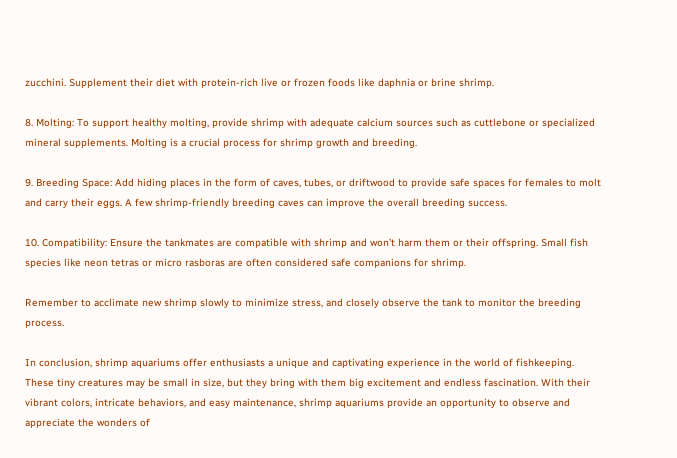zucchini. Supplement their diet with protein-rich live or frozen foods like daphnia or brine shrimp.

8. Molting: To support healthy molting, provide shrimp with adequate calcium sources such as cuttlebone or specialized mineral supplements. Molting is a crucial process for shrimp growth and breeding.

9. Breeding Space: Add hiding places in the form of caves, tubes, or driftwood to provide safe spaces for females to molt and carry their eggs. A few shrimp-friendly breeding caves can improve the overall breeding success.

10. Compatibility: Ensure the tankmates are compatible with shrimp and won’t harm them or their offspring. Small fish species like neon tetras or micro rasboras are often considered safe companions for shrimp.

Remember to acclimate new shrimp slowly to minimize stress, and closely observe the tank to monitor the breeding process.

In conclusion, shrimp aquariums offer enthusiasts a unique and captivating experience in the world of fishkeeping. These tiny creatures may be small in size, but they bring with them big excitement and endless fascination. With their vibrant colors, intricate behaviors, and easy maintenance, shrimp aquariums provide an opportunity to observe and appreciate the wonders of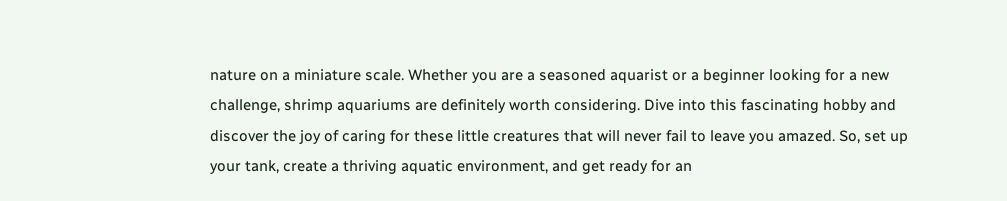nature on a miniature scale. Whether you are a seasoned aquarist or a beginner looking for a new challenge, shrimp aquariums are definitely worth considering. Dive into this fascinating hobby and discover the joy of caring for these little creatures that will never fail to leave you amazed. So, set up your tank, create a thriving aquatic environment, and get ready for an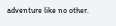adventure like no other.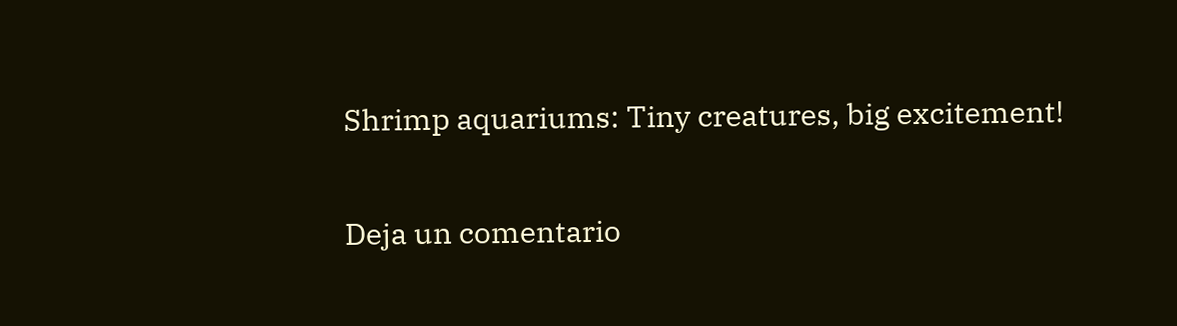Shrimp aquariums: Tiny creatures, big excitement!

Deja un comentario